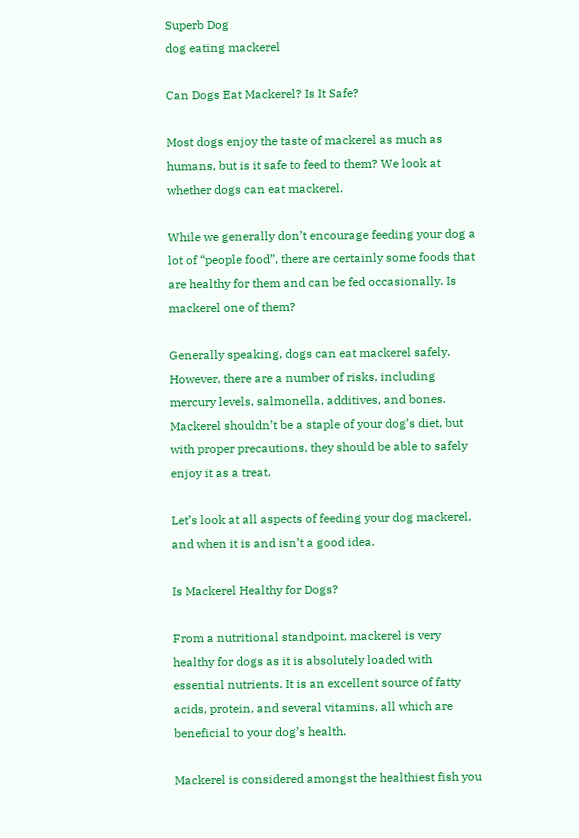Superb Dog
dog eating mackerel

Can Dogs Eat Mackerel? Is It Safe?

Most dogs enjoy the taste of mackerel as much as humans, but is it safe to feed to them? We look at whether dogs can eat mackerel.

While we generally don’t encourage feeding your dog a lot of “people food”, there are certainly some foods that are healthy for them and can be fed occasionally. Is mackerel one of them?

Generally speaking, dogs can eat mackerel safely. However, there are a number of risks, including mercury levels, salmonella, additives, and bones. Mackerel shouldn’t be a staple of your dog’s diet, but with proper precautions, they should be able to safely enjoy it as a treat.

Let’s look at all aspects of feeding your dog mackerel, and when it is and isn’t a good idea.

Is Mackerel Healthy for Dogs?

From a nutritional standpoint, mackerel is very healthy for dogs as it is absolutely loaded with essential nutrients. It is an excellent source of fatty acids, protein, and several vitamins, all which are beneficial to your dog’s health.

Mackerel is considered amongst the healthiest fish you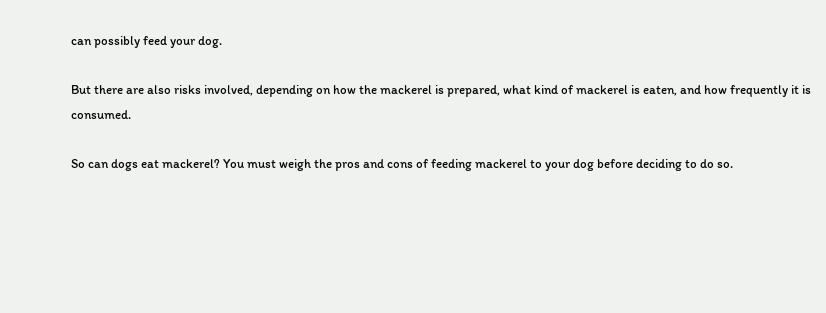can possibly feed your dog.

But there are also risks involved, depending on how the mackerel is prepared, what kind of mackerel is eaten, and how frequently it is consumed.

So can dogs eat mackerel? You must weigh the pros and cons of feeding mackerel to your dog before deciding to do so.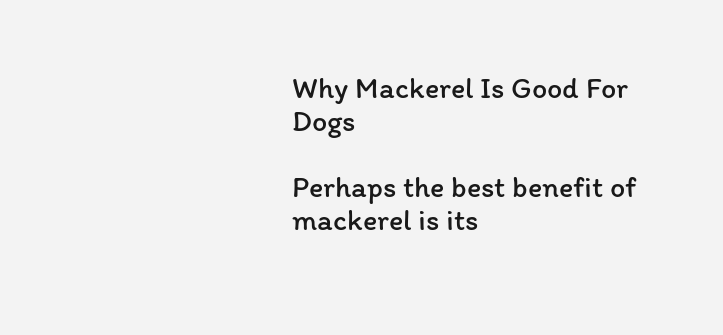Why Mackerel Is Good For Dogs

Perhaps the best benefit of mackerel is its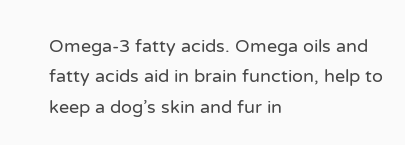Omega-3 fatty acids. Omega oils and fatty acids aid in brain function, help to keep a dog’s skin and fur in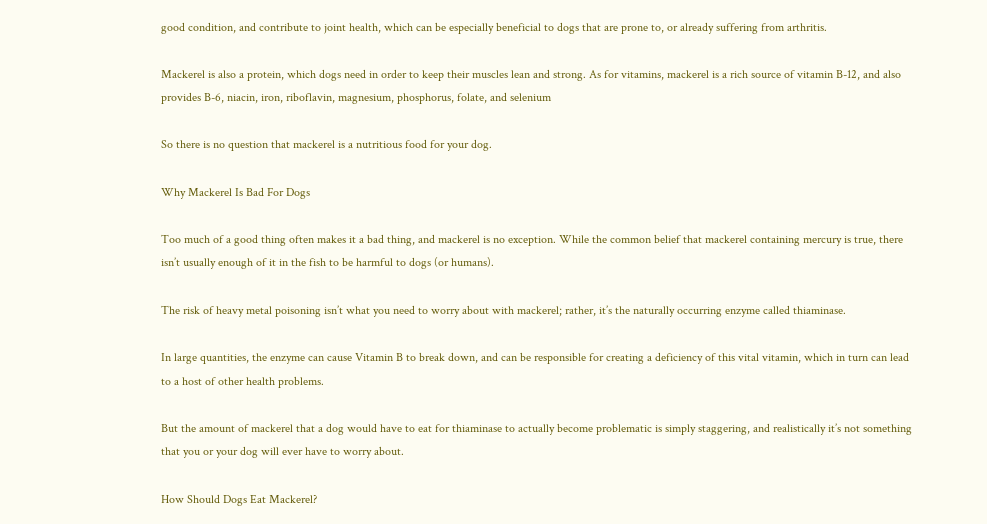good condition, and contribute to joint health, which can be especially beneficial to dogs that are prone to, or already suffering from arthritis.

Mackerel is also a protein, which dogs need in order to keep their muscles lean and strong. As for vitamins, mackerel is a rich source of vitamin B-12, and also provides B-6, niacin, iron, riboflavin, magnesium, phosphorus, folate, and selenium

So there is no question that mackerel is a nutritious food for your dog.

Why Mackerel Is Bad For Dogs

Too much of a good thing often makes it a bad thing, and mackerel is no exception. While the common belief that mackerel containing mercury is true, there isn’t usually enough of it in the fish to be harmful to dogs (or humans).

The risk of heavy metal poisoning isn’t what you need to worry about with mackerel; rather, it’s the naturally occurring enzyme called thiaminase.

In large quantities, the enzyme can cause Vitamin B to break down, and can be responsible for creating a deficiency of this vital vitamin, which in turn can lead to a host of other health problems.

But the amount of mackerel that a dog would have to eat for thiaminase to actually become problematic is simply staggering, and realistically it’s not something that you or your dog will ever have to worry about.

How Should Dogs Eat Mackerel?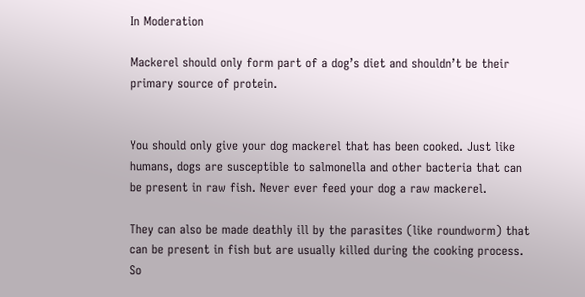In Moderation

Mackerel should only form part of a dog’s diet and shouldn’t be their primary source of protein.


You should only give your dog mackerel that has been cooked. Just like humans, dogs are susceptible to salmonella and other bacteria that can be present in raw fish. Never ever feed your dog a raw mackerel.

They can also be made deathly ill by the parasites (like roundworm) that can be present in fish but are usually killed during the cooking process. So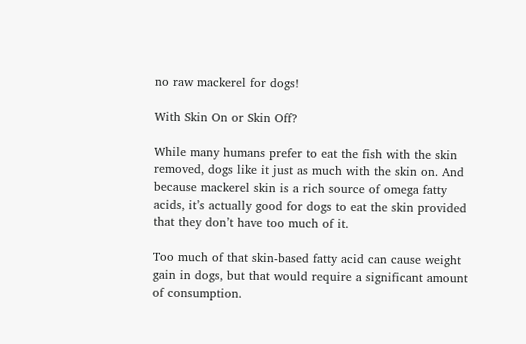no raw mackerel for dogs!

With Skin On or Skin Off?

While many humans prefer to eat the fish with the skin removed, dogs like it just as much with the skin on. And because mackerel skin is a rich source of omega fatty acids, it’s actually good for dogs to eat the skin provided that they don’t have too much of it.

Too much of that skin-based fatty acid can cause weight gain in dogs, but that would require a significant amount of consumption.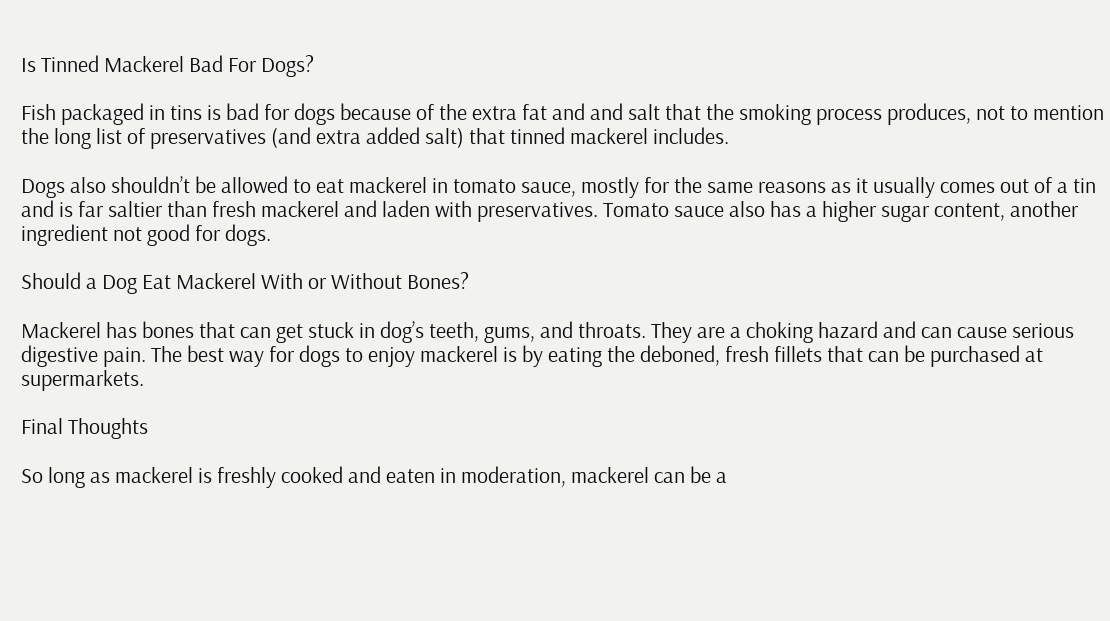Is Tinned Mackerel Bad For Dogs?

Fish packaged in tins is bad for dogs because of the extra fat and and salt that the smoking process produces, not to mention the long list of preservatives (and extra added salt) that tinned mackerel includes.

Dogs also shouldn’t be allowed to eat mackerel in tomato sauce, mostly for the same reasons as it usually comes out of a tin and is far saltier than fresh mackerel and laden with preservatives. Tomato sauce also has a higher sugar content, another ingredient not good for dogs.

Should a Dog Eat Mackerel With or Without Bones?

Mackerel has bones that can get stuck in dog’s teeth, gums, and throats. They are a choking hazard and can cause serious digestive pain. The best way for dogs to enjoy mackerel is by eating the deboned, fresh fillets that can be purchased at supermarkets.

Final Thoughts

So long as mackerel is freshly cooked and eaten in moderation, mackerel can be a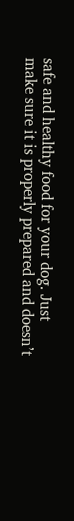safe and healthy food for your dog. Just make sure it is properly prepared and doesn’t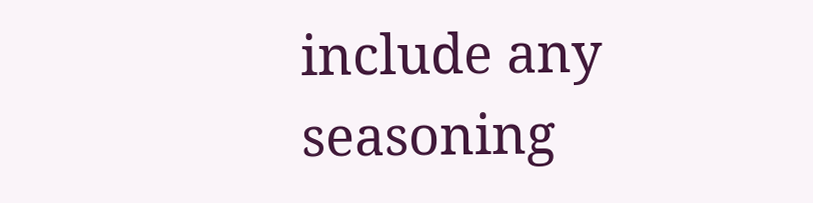include any seasoning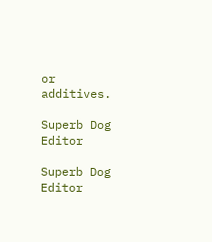or additives.

Superb Dog Editor

Superb Dog Editor